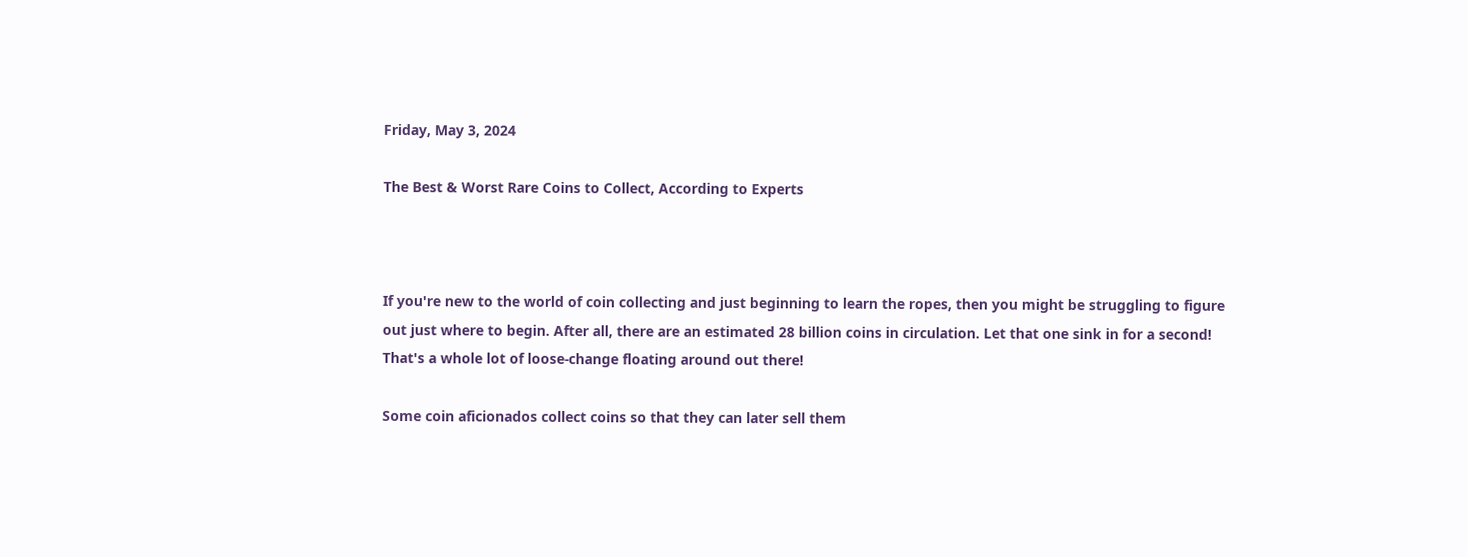Friday, May 3, 2024

The Best & Worst Rare Coins to Collect, According to Experts



If you're new to the world of coin collecting and just beginning to learn the ropes, then you might be struggling to figure out just where to begin. After all, there are an estimated 28 billion coins in circulation. Let that one sink in for a second! That's a whole lot of loose-change floating around out there!

Some coin aficionados collect coins so that they can later sell them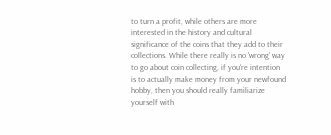to turn a profit, while others are more interested in the history and cultural significance of the coins that they add to their collections. While there really is no 'wrong' way to go about coin collecting, if you're intention is to actually make money from your newfound hobby, then you should really familiarize yourself with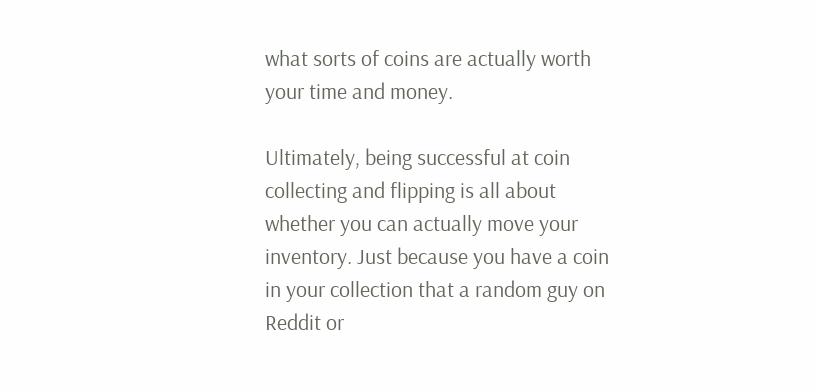what sorts of coins are actually worth your time and money.

Ultimately, being successful at coin collecting and flipping is all about whether you can actually move your inventory. Just because you have a coin in your collection that a random guy on Reddit or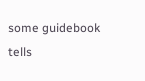some guidebook tells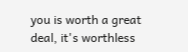you is worth a great deal, it's worthless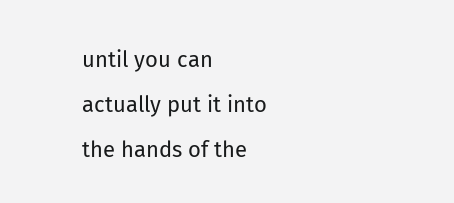until you can actually put it into the hands of the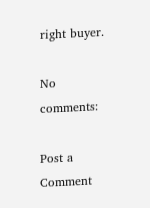right buyer.

No comments:

Post a Comment